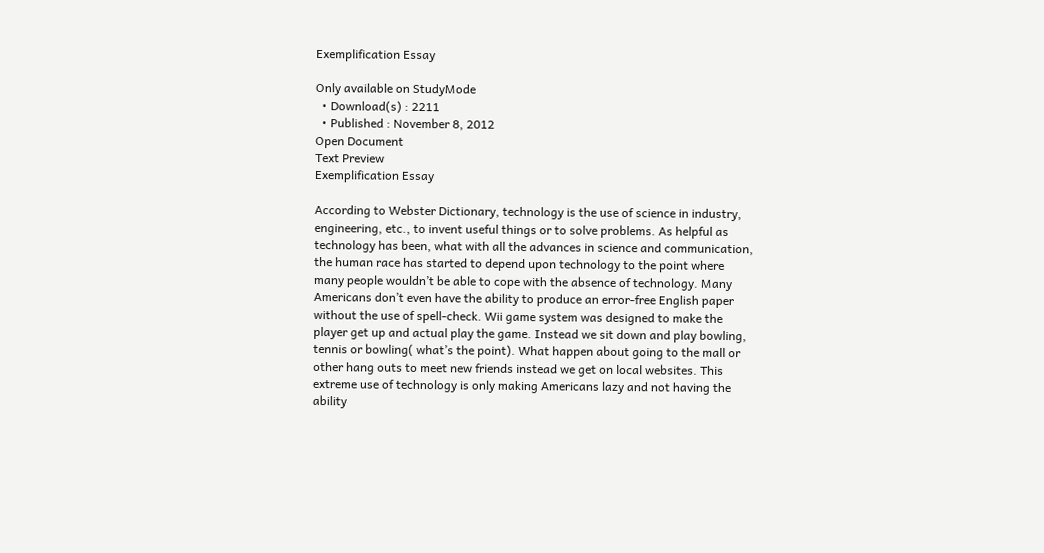Exemplification Essay

Only available on StudyMode
  • Download(s) : 2211
  • Published : November 8, 2012
Open Document
Text Preview
Exemplification Essay

According to Webster Dictionary, technology is the use of science in industry, engineering, etc., to invent useful things or to solve problems. As helpful as technology has been, what with all the advances in science and communication, the human race has started to depend upon technology to the point where many people wouldn’t be able to cope with the absence of technology. Many Americans don’t even have the ability to produce an error-free English paper without the use of spell-check. Wii game system was designed to make the player get up and actual play the game. Instead we sit down and play bowling, tennis or bowling( what’s the point). What happen about going to the mall or other hang outs to meet new friends instead we get on local websites. This extreme use of technology is only making Americans lazy and not having the ability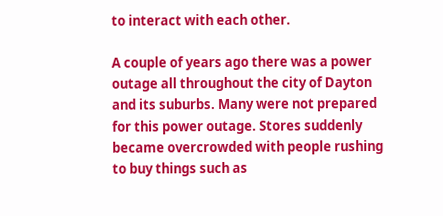to interact with each other.

A couple of years ago there was a power outage all throughout the city of Dayton and its suburbs. Many were not prepared for this power outage. Stores suddenly became overcrowded with people rushing to buy things such as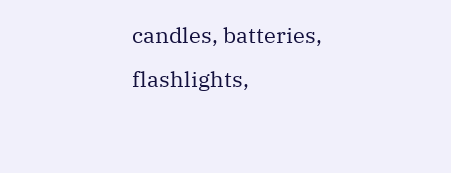candles, batteries, flashlights,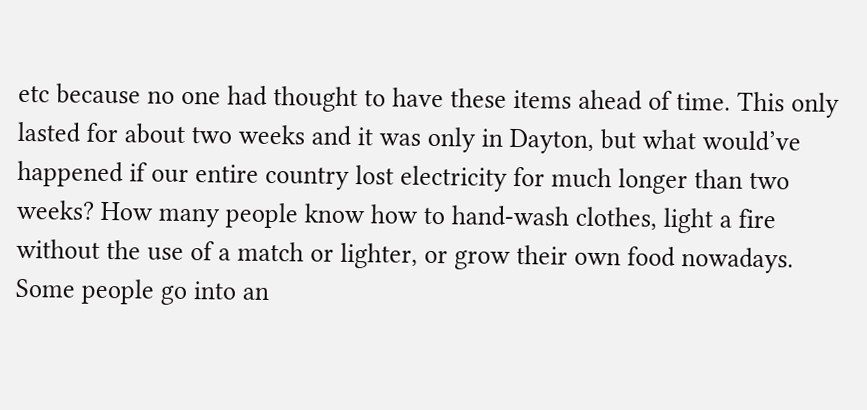etc because no one had thought to have these items ahead of time. This only lasted for about two weeks and it was only in Dayton, but what would’ve happened if our entire country lost electricity for much longer than two weeks? How many people know how to hand-wash clothes, light a fire without the use of a match or lighter, or grow their own food nowadays. Some people go into an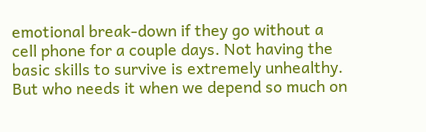emotional break-down if they go without a cell phone for a couple days. Not having the basic skills to survive is extremely unhealthy. But who needs it when we depend so much on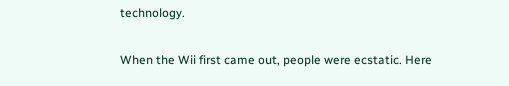technology.

When the Wii first came out, people were ecstatic. Here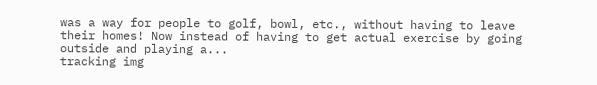was a way for people to golf, bowl, etc., without having to leave their homes! Now instead of having to get actual exercise by going outside and playing a...
tracking img